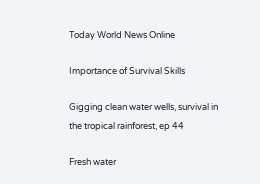Today World News Online

Importance of Survival Skills

Gigging clean water wells, survival in the tropical rainforest, ep 44

Fresh water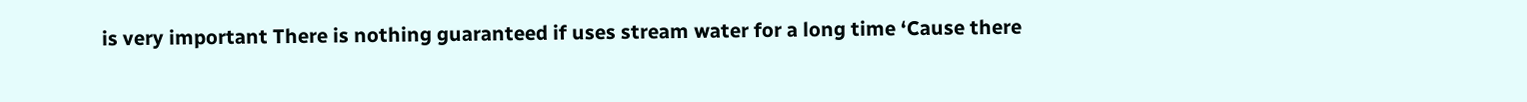is very important There is nothing guaranteed if uses stream water for a long time ‘Cause there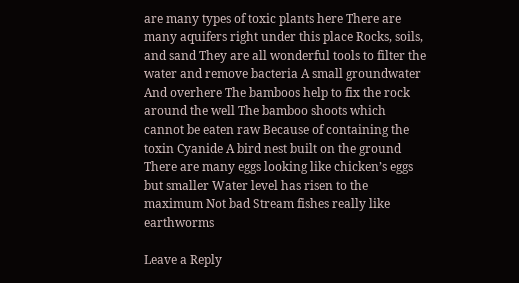are many types of toxic plants here There are many aquifers right under this place Rocks, soils, and sand They are all wonderful tools to filter the water and remove bacteria A small groundwater And overhere The bamboos help to fix the rock around the well The bamboo shoots which cannot be eaten raw Because of containing the toxin Cyanide A bird nest built on the ground There are many eggs looking like chicken’s eggs but smaller Water level has risen to the maximum Not bad Stream fishes really like earthworms

Leave a Reply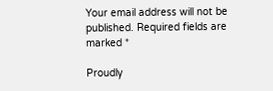Your email address will not be published. Required fields are marked *

Proudly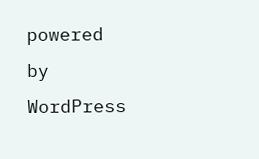powered by WordPress